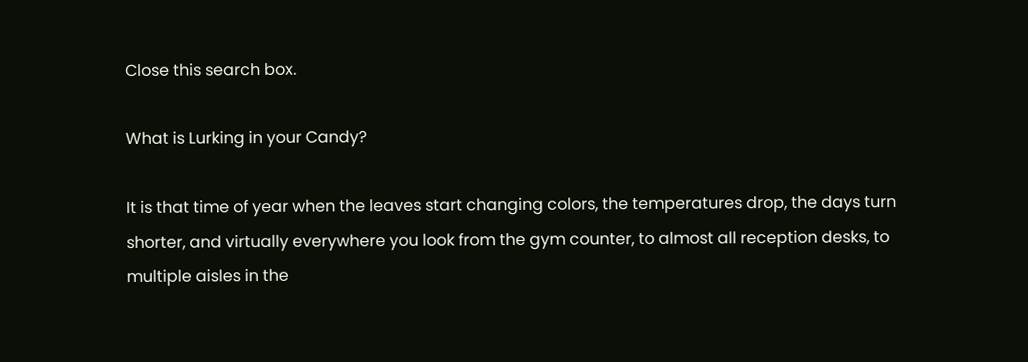Close this search box.

What is Lurking in your Candy?

It is that time of year when the leaves start changing colors, the temperatures drop, the days turn shorter, and virtually everywhere you look from the gym counter, to almost all reception desks, to multiple aisles in the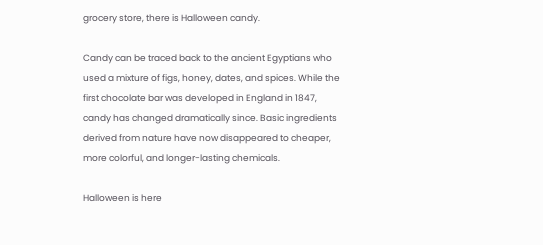grocery store, there is Halloween candy.

Candy can be traced back to the ancient Egyptians who used a mixture of figs, honey, dates, and spices. While the first chocolate bar was developed in England in 1847, candy has changed dramatically since. Basic ingredients derived from nature have now disappeared to cheaper, more colorful, and longer-lasting chemicals.

Halloween is here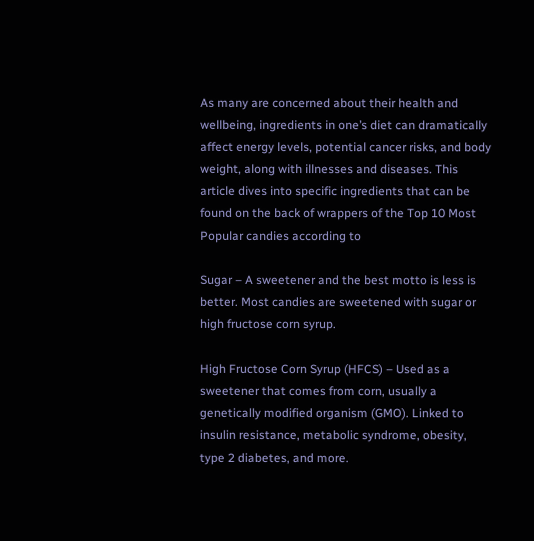As many are concerned about their health and wellbeing, ingredients in one’s diet can dramatically affect energy levels, potential cancer risks, and body weight, along with illnesses and diseases. This article dives into specific ingredients that can be found on the back of wrappers of the Top 10 Most Popular candies according to

Sugar – A sweetener and the best motto is less is better. Most candies are sweetened with sugar or high fructose corn syrup.

High Fructose Corn Syrup (HFCS) – Used as a sweetener that comes from corn, usually a genetically modified organism (GMO). Linked to insulin resistance, metabolic syndrome, obesity, type 2 diabetes, and more.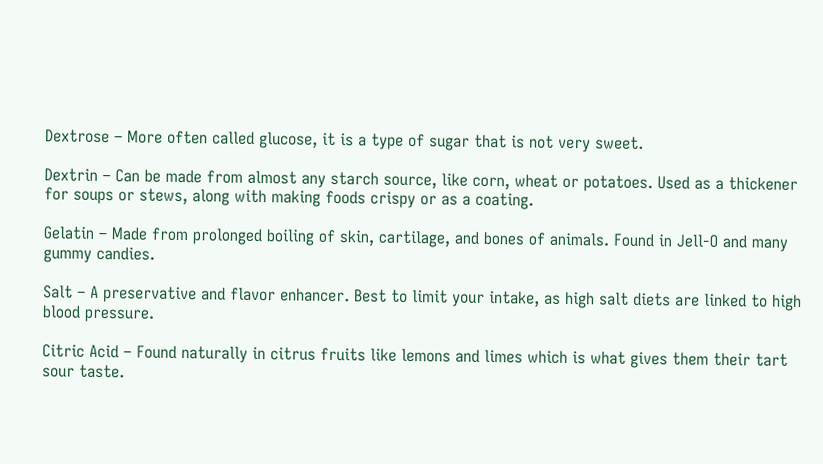Dextrose – More often called glucose, it is a type of sugar that is not very sweet.

Dextrin – Can be made from almost any starch source, like corn, wheat or potatoes. Used as a thickener for soups or stews, along with making foods crispy or as a coating.

Gelatin – Made from prolonged boiling of skin, cartilage, and bones of animals. Found in Jell-O and many gummy candies.

Salt – A preservative and flavor enhancer. Best to limit your intake, as high salt diets are linked to high blood pressure.

Citric Acid – Found naturally in citrus fruits like lemons and limes which is what gives them their tart sour taste.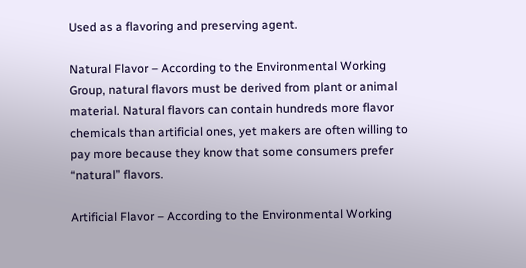Used as a flavoring and preserving agent.

Natural Flavor – According to the Environmental Working Group, natural flavors must be derived from plant or animal material. Natural flavors can contain hundreds more flavor chemicals than artificial ones, yet makers are often willing to pay more because they know that some consumers prefer “natural” flavors.

Artificial Flavor – According to the Environmental Working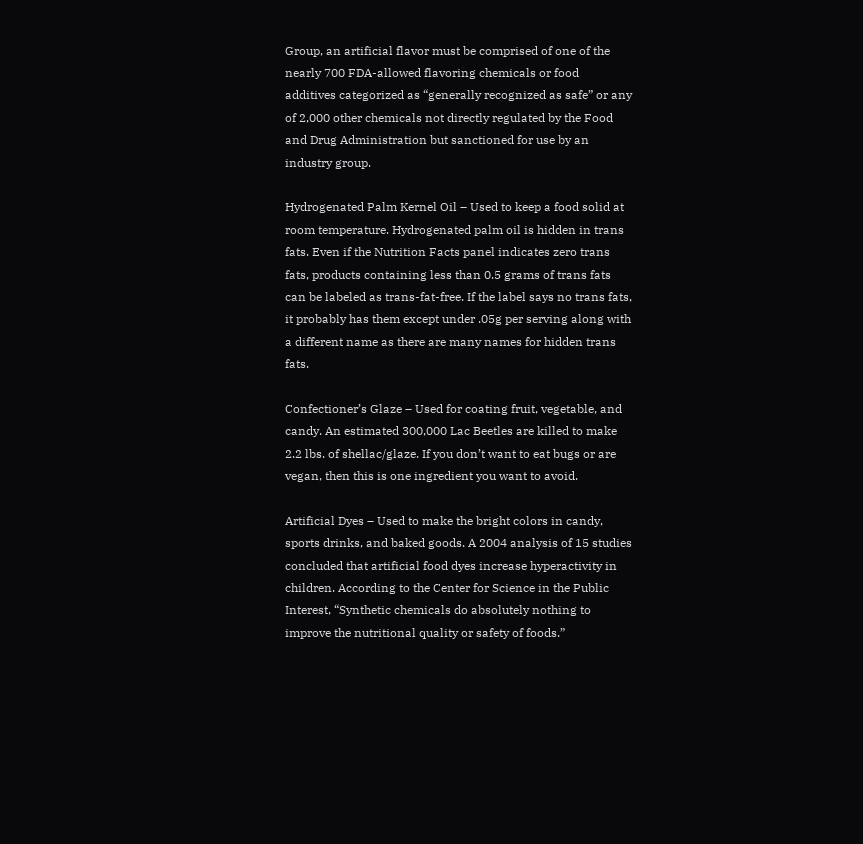Group, an artificial flavor must be comprised of one of the nearly 700 FDA-allowed flavoring chemicals or food additives categorized as “generally recognized as safe” or any of 2,000 other chemicals not directly regulated by the Food and Drug Administration but sanctioned for use by an industry group.

Hydrogenated Palm Kernel Oil – Used to keep a food solid at room temperature. Hydrogenated palm oil is hidden in trans fats. Even if the Nutrition Facts panel indicates zero trans fats, products containing less than 0.5 grams of trans fats can be labeled as trans-fat-free. If the label says no trans fats, it probably has them except under .05g per serving along with a different name as there are many names for hidden trans fats.

Confectioner’s Glaze – Used for coating fruit, vegetable, and candy. An estimated 300,000 Lac Beetles are killed to make 2.2 lbs. of shellac/glaze. If you don’t want to eat bugs or are vegan, then this is one ingredient you want to avoid.

Artificial Dyes – Used to make the bright colors in candy, sports drinks, and baked goods. A 2004 analysis of 15 studies concluded that artificial food dyes increase hyperactivity in children. According to the Center for Science in the Public Interest, “Synthetic chemicals do absolutely nothing to improve the nutritional quality or safety of foods.”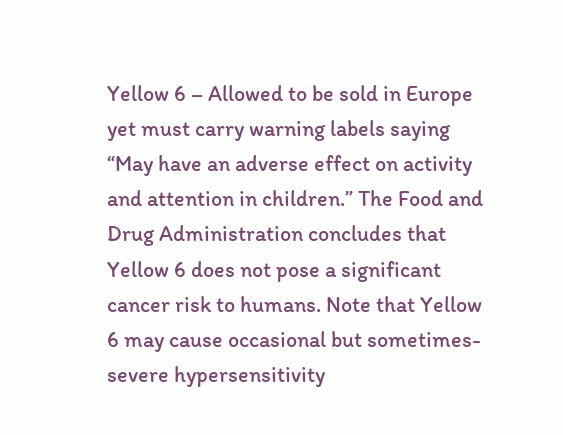Yellow 6 – Allowed to be sold in Europe yet must carry warning labels saying “May have an adverse effect on activity and attention in children.” The Food and Drug Administration concludes that Yellow 6 does not pose a significant cancer risk to humans. Note that Yellow 6 may cause occasional but sometimes-severe hypersensitivity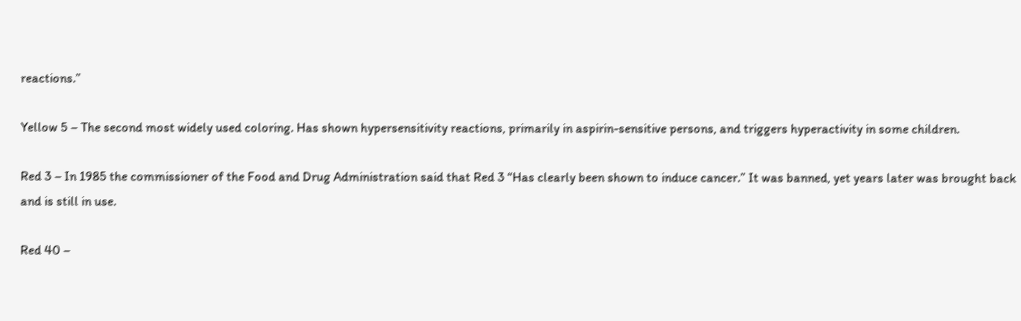reactions.”

Yellow 5 – The second most widely used coloring. Has shown hypersensitivity reactions, primarily in aspirin-sensitive persons, and triggers hyperactivity in some children.

Red 3 – In 1985 the commissioner of the Food and Drug Administration said that Red 3 “Has clearly been shown to induce cancer.” It was banned, yet years later was brought back and is still in use.

Red 40 –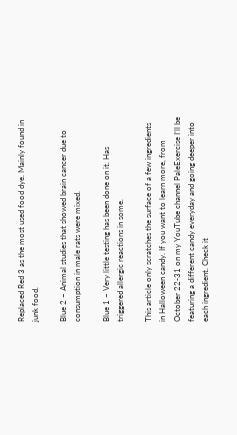Replaced Red 3 as the most used food dye. Mainly found in junk food.

Blue 2 – Animal studies that showed brain cancer due to consumption in male rats were mixed.

Blue 1 – Very little testing has been done on it. Has triggered allergic reactions in some.

This article only scratches the surface of a few ingredients in Halloween candy. If you want to learn more, from October 22-31 on my YouTube channel PaleExercise I’ll be featuring a different candy everyday and going deeper into each ingredient. Check it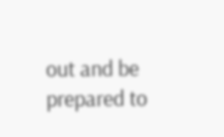out and be prepared to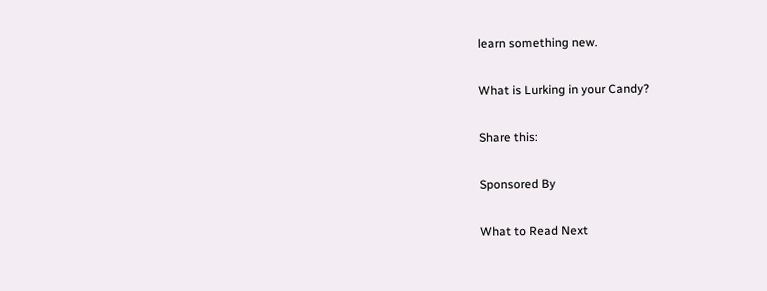learn something new.

What is Lurking in your Candy?

Share this:

Sponsored By

What to Read Next